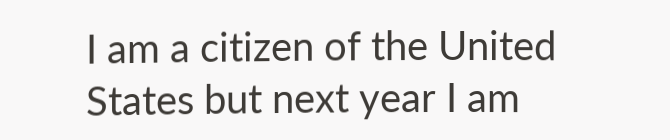I am a citizen of the United States but next year I am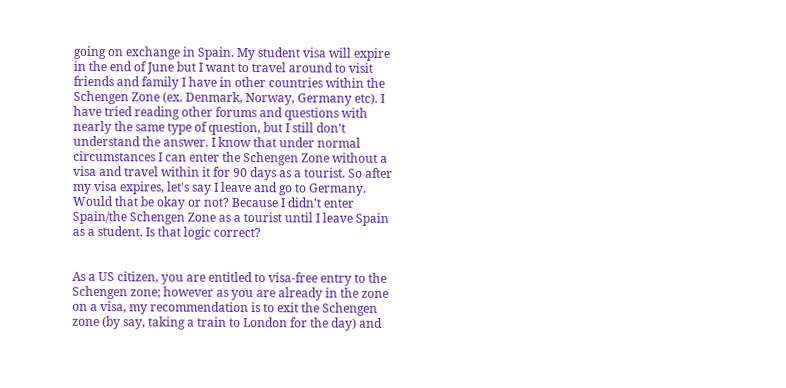going on exchange in Spain. My student visa will expire in the end of June but I want to travel around to visit friends and family I have in other countries within the Schengen Zone (ex. Denmark, Norway, Germany etc). I have tried reading other forums and questions with nearly the same type of question, but I still don't understand the answer. I know that under normal circumstances I can enter the Schengen Zone without a visa and travel within it for 90 days as a tourist. So after my visa expires, let's say I leave and go to Germany. Would that be okay or not? Because I didn't enter Spain/the Schengen Zone as a tourist until I leave Spain as a student. Is that logic correct?


As a US citizen, you are entitled to visa-free entry to the Schengen zone; however as you are already in the zone on a visa, my recommendation is to exit the Schengen zone (by say, taking a train to London for the day) and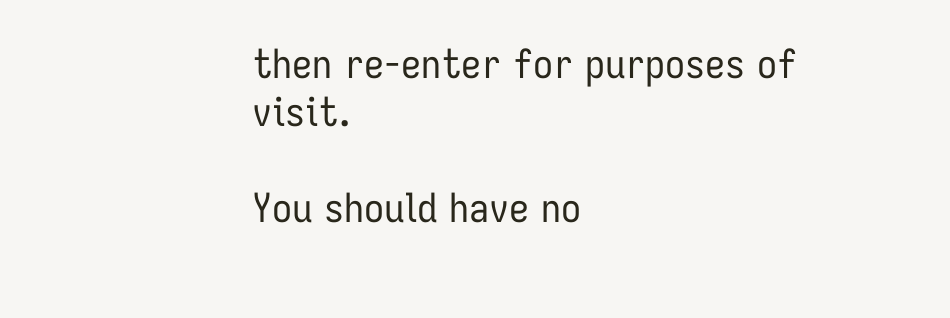then re-enter for purposes of visit.

You should have no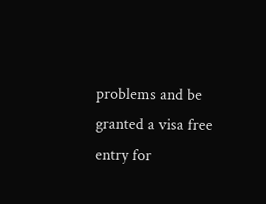problems and be granted a visa free entry for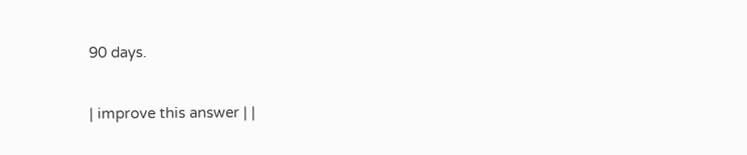90 days.

| improve this answer | |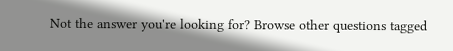Not the answer you're looking for? Browse other questions tagged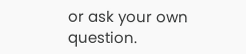or ask your own question.